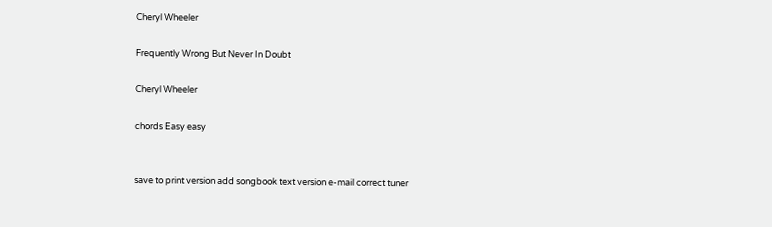Cheryl Wheeler

Frequently Wrong But Never In Doubt

Cheryl Wheeler

chords Easy easy


save to print version add songbook text version e-mail correct tuner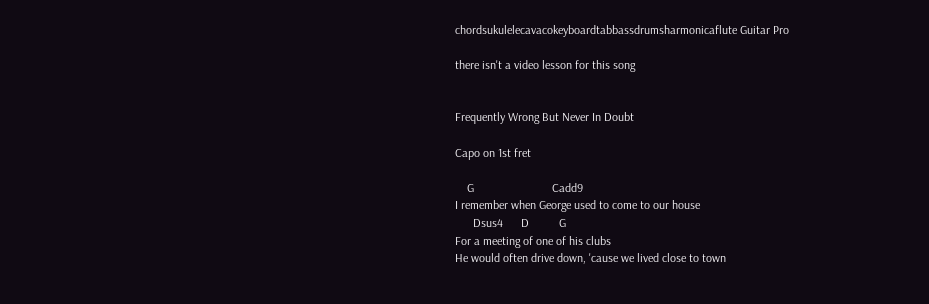chordsukulelecavacokeyboardtabbassdrumsharmonicaflute Guitar Pro

there isn't a video lesson for this song


Frequently Wrong But Never In Doubt

Capo on 1st fret

    G                          Cadd9
I remember when George used to come to our house
      Dsus4      D          G
For a meeting of one of his clubs
He would often drive down, 'cause we lived close to town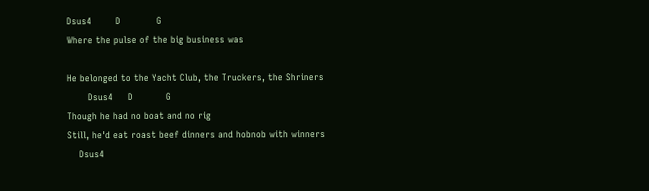Dsus4        D            G
Where the pulse of the big business was

He belonged to the Yacht Club, the Truckers, the Shriners
       Dsus4     D           G
Though he had no boat and no rig
Still, he'd eat roast beef dinners and hobnob with winners
    Dsus4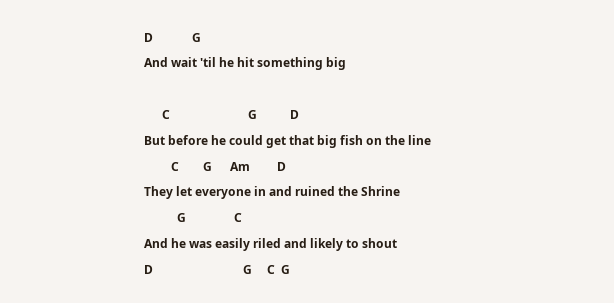D             G
And wait 'til he hit something big

      C                          G           D
But before he could get that big fish on the line
         C        G      Am         D
They let everyone in and ruined the Shrine
           G                C
And he was easily riled and likely to shout
D                              G     C  G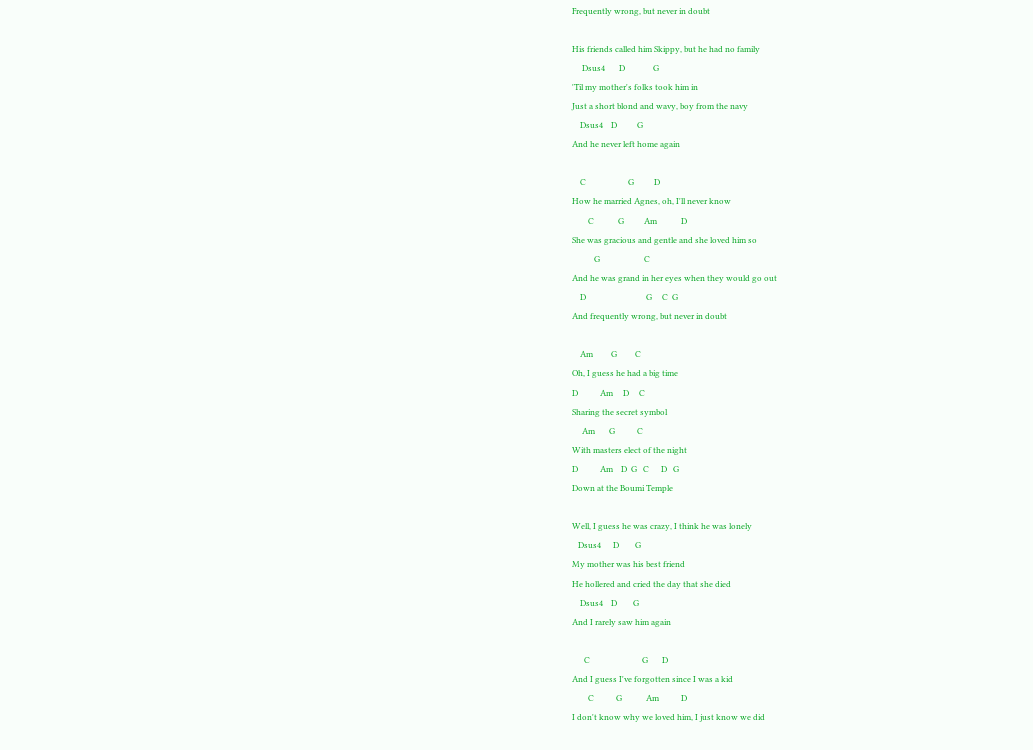Frequently wrong, but never in doubt

His friends called him Skippy, but he had no family
     Dsus4       D              G
'Til my mother's folks took him in
Just a short blond and wavy, boy from the navy
    Dsus4    D          G
And he never left home again

    C                     G          D
How he married Agnes, oh, I'll never know
        C            G          Am            D
She was gracious and gentle and she loved him so
           G                      C
And he was grand in her eyes when they would go out
    D                              G     C  G
And frequently wrong, but never in doubt

    Am         G         C
Oh, I guess he had a big time
D           Am     D     C
Sharing the secret symbol
     Am       G           C
With masters elect of the night
D           Am    D  G   C      D   G
Down at the Boumi Temple

Well, I guess he was crazy, I think he was lonely
   Dsus4      D        G
My mother was his best friend
He hollered and cried the day that she died
    Dsus4    D        G
And I rarely saw him again

      C                          G       D
And I guess I've forgotten since I was a kid
        C           G            Am           D
I don't know why we loved him, I just know we did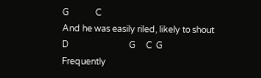G             C
And he was easily riled, likely to shout
D                              G     C  G
Frequently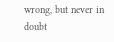wrong, but never in doubt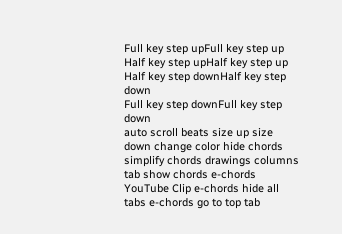Full key step upFull key step up
Half key step upHalf key step up
Half key step downHalf key step down
Full key step downFull key step down
auto scroll beats size up size down change color hide chords simplify chords drawings columns
tab show chords e-chords YouTube Clip e-chords hide all tabs e-chords go to top tab